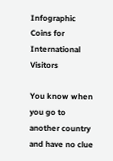Infographic Coins for International Visitors

You know when you go to another country and have no clue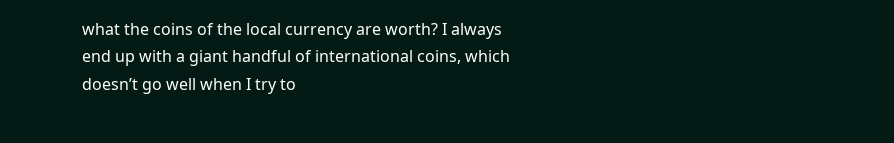what the coins of the local currency are worth? I always end up with a giant handful of international coins, which doesn’t go well when I try to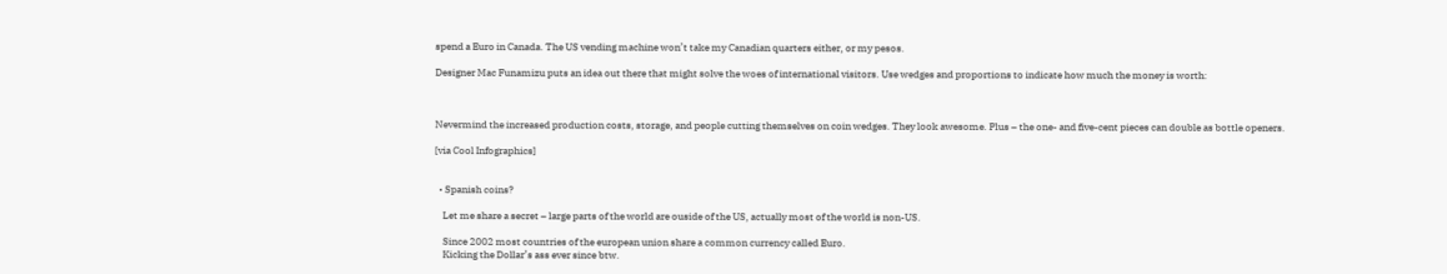spend a Euro in Canada. The US vending machine won’t take my Canadian quarters either, or my pesos.

Designer Mac Funamizu puts an idea out there that might solve the woes of international visitors. Use wedges and proportions to indicate how much the money is worth:



Nevermind the increased production costs, storage, and people cutting themselves on coin wedges. They look awesome. Plus – the one- and five-cent pieces can double as bottle openers.

[via Cool Infographics]


  • Spanish coins?

    Let me share a secret – large parts of the world are ouside of the US, actually most of the world is non-US.

    Since 2002 most countries of the european union share a common currency called Euro.
    Kicking the Dollar’s ass ever since btw.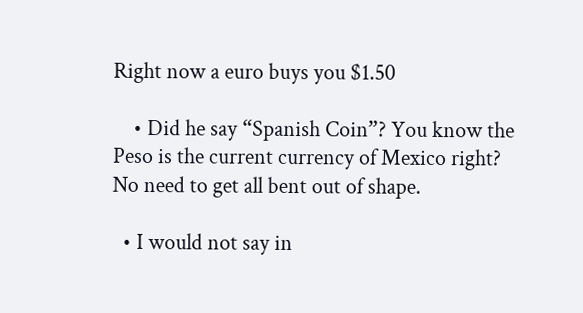Right now a euro buys you $1.50

    • Did he say “Spanish Coin”? You know the Peso is the current currency of Mexico right? No need to get all bent out of shape.

  • I would not say in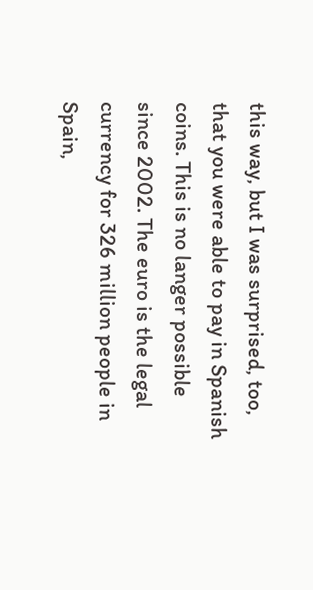this way, but I was surprised, too, that you were able to pay in Spanish coins. This is no langer possible since 2002. The euro is the legal currency for 326 million people in Spain,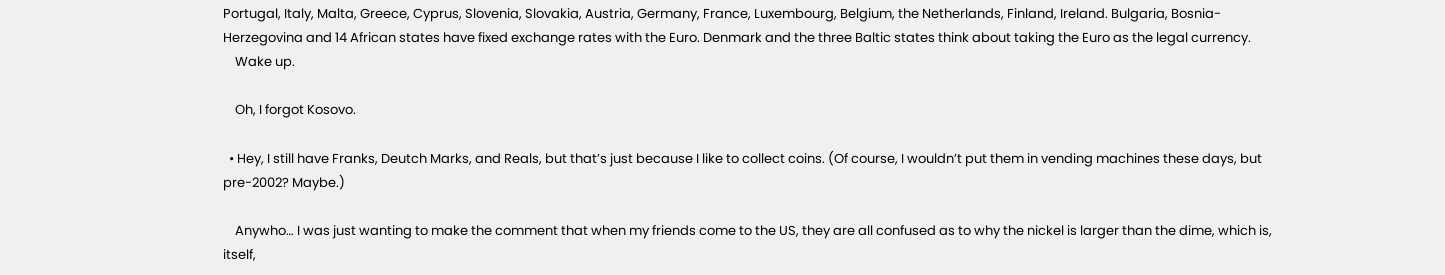Portugal, Italy, Malta, Greece, Cyprus, Slovenia, Slovakia, Austria, Germany, France, Luxembourg, Belgium, the Netherlands, Finland, Ireland. Bulgaria, Bosnia-Herzegovina and 14 African states have fixed exchange rates with the Euro. Denmark and the three Baltic states think about taking the Euro as the legal currency.
    Wake up.

    Oh, I forgot Kosovo.

  • Hey, I still have Franks, Deutch Marks, and Reals, but that’s just because I like to collect coins. (Of course, I wouldn’t put them in vending machines these days, but pre-2002? Maybe.)

    Anywho… I was just wanting to make the comment that when my friends come to the US, they are all confused as to why the nickel is larger than the dime, which is, itself,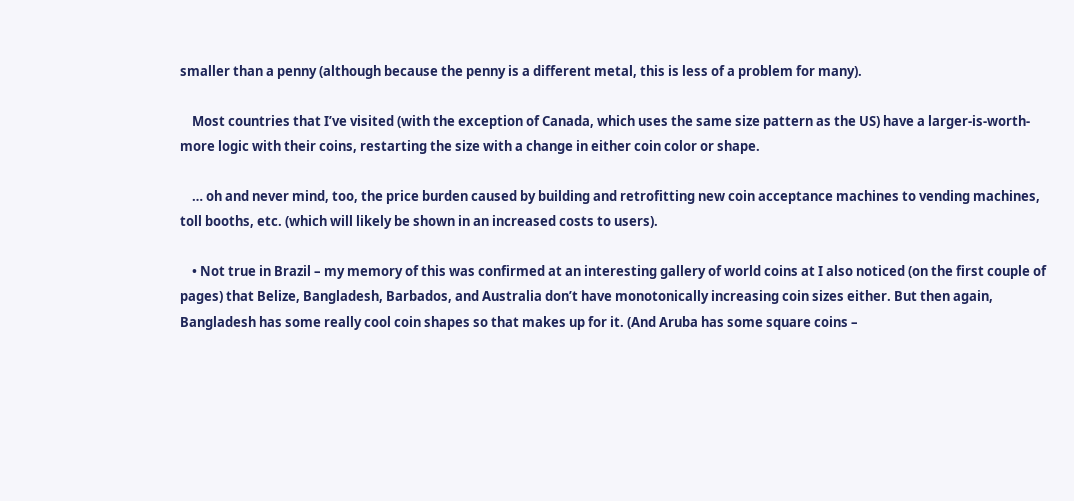smaller than a penny (although because the penny is a different metal, this is less of a problem for many).

    Most countries that I’ve visited (with the exception of Canada, which uses the same size pattern as the US) have a larger-is-worth-more logic with their coins, restarting the size with a change in either coin color or shape.

    … oh and never mind, too, the price burden caused by building and retrofitting new coin acceptance machines to vending machines, toll booths, etc. (which will likely be shown in an increased costs to users).

    • Not true in Brazil – my memory of this was confirmed at an interesting gallery of world coins at I also noticed (on the first couple of pages) that Belize, Bangladesh, Barbados, and Australia don’t have monotonically increasing coin sizes either. But then again, Bangladesh has some really cool coin shapes so that makes up for it. (And Aruba has some square coins –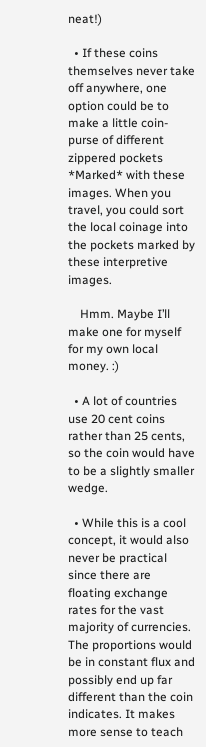neat!)

  • If these coins themselves never take off anywhere, one option could be to make a little coin-purse of different zippered pockets *Marked* with these images. When you travel, you could sort the local coinage into the pockets marked by these interpretive images.

    Hmm. Maybe I’ll make one for myself for my own local money. :)

  • A lot of countries use 20 cent coins rather than 25 cents, so the coin would have to be a slightly smaller wedge.

  • While this is a cool concept, it would also never be practical since there are floating exchange rates for the vast majority of currencies. The proportions would be in constant flux and possibly end up far different than the coin indicates. It makes more sense to teach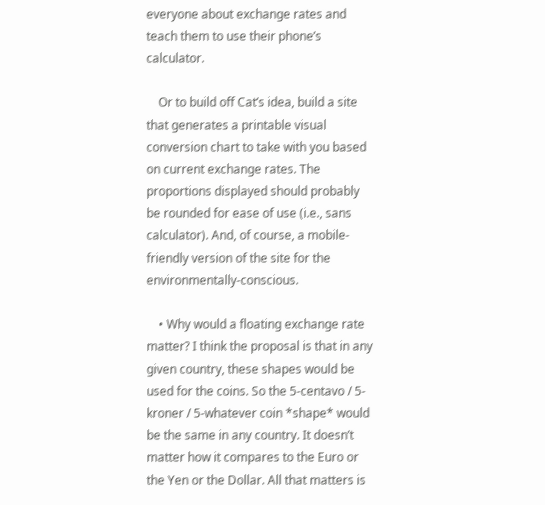everyone about exchange rates and teach them to use their phone’s calculator.

    Or to build off Cat’s idea, build a site that generates a printable visual conversion chart to take with you based on current exchange rates. The proportions displayed should probably be rounded for ease of use (i.e., sans calculator). And, of course, a mobile-friendly version of the site for the environmentally-conscious.

    • Why would a floating exchange rate matter? I think the proposal is that in any given country, these shapes would be used for the coins. So the 5-centavo / 5-kroner / 5-whatever coin *shape* would be the same in any country. It doesn’t matter how it compares to the Euro or the Yen or the Dollar. All that matters is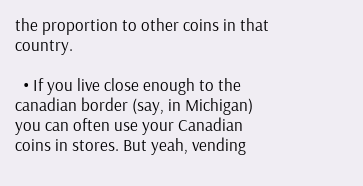the proportion to other coins in that country.

  • If you live close enough to the canadian border (say, in Michigan) you can often use your Canadian coins in stores. But yeah, vending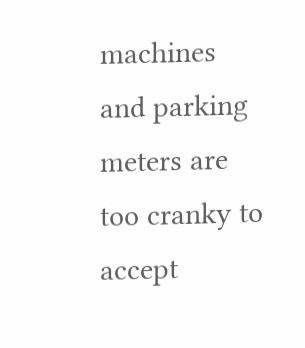machines and parking meters are too cranky to accept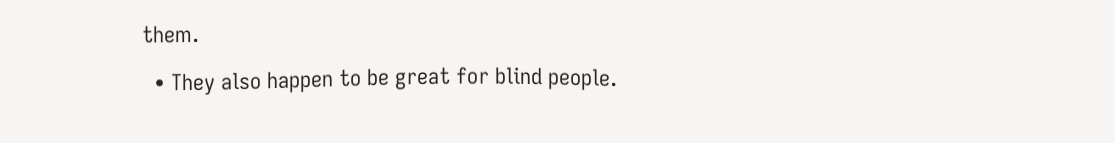them.

  • They also happen to be great for blind people.